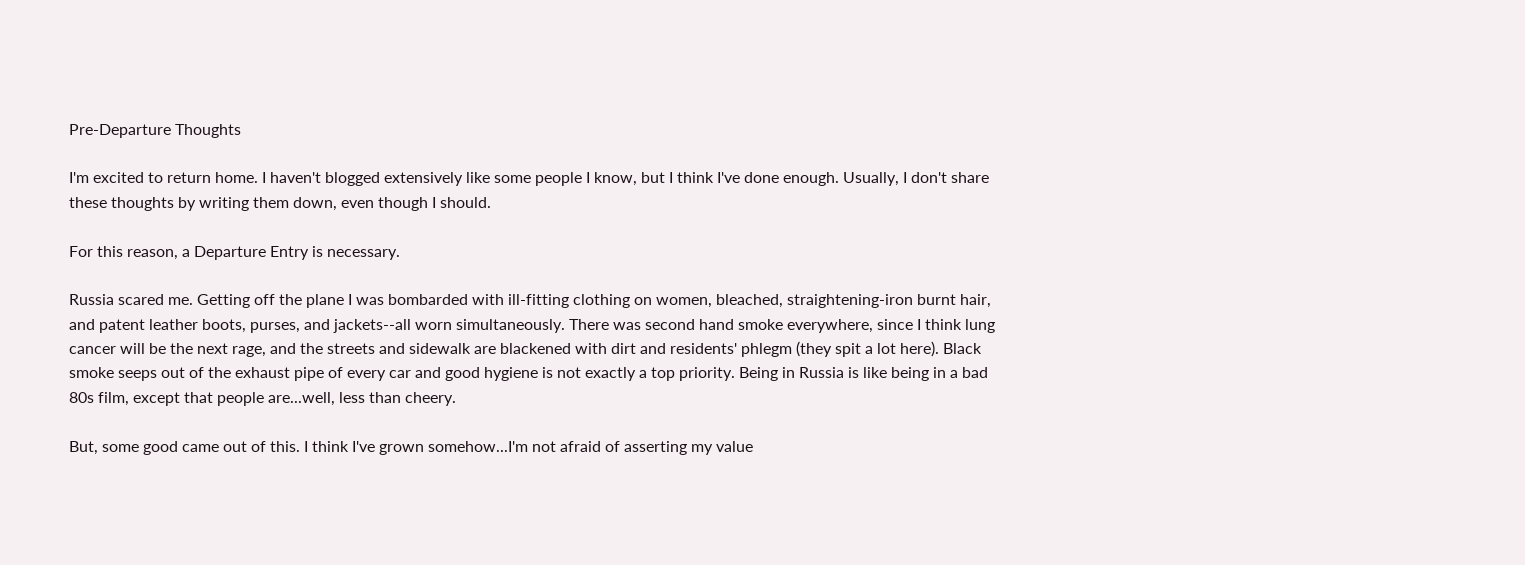Pre-Departure Thoughts

I'm excited to return home. I haven't blogged extensively like some people I know, but I think I've done enough. Usually, I don't share these thoughts by writing them down, even though I should.

For this reason, a Departure Entry is necessary.

Russia scared me. Getting off the plane I was bombarded with ill-fitting clothing on women, bleached, straightening-iron burnt hair, and patent leather boots, purses, and jackets--all worn simultaneously. There was second hand smoke everywhere, since I think lung cancer will be the next rage, and the streets and sidewalk are blackened with dirt and residents' phlegm (they spit a lot here). Black smoke seeps out of the exhaust pipe of every car and good hygiene is not exactly a top priority. Being in Russia is like being in a bad 80s film, except that people are...well, less than cheery.

But, some good came out of this. I think I've grown somehow...I'm not afraid of asserting my value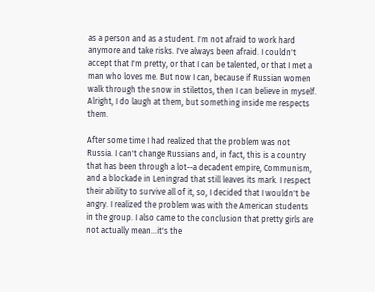as a person and as a student. I'm not afraid to work hard anymore and take risks. I've always been afraid. I couldn't accept that I'm pretty, or that I can be talented, or that I met a man who loves me. But now I can, because if Russian women walk through the snow in stilettos, then I can believe in myself. Alright, I do laugh at them, but something inside me respects them.

After some time I had realized that the problem was not Russia. I can't change Russians and, in fact, this is a country that has been through a lot--a decadent empire, Communism, and a blockade in Leningrad that still leaves its mark. I respect their ability to survive all of it, so, I decided that I wouldn't be angry. I realized the problem was with the American students in the group. I also came to the conclusion that pretty girls are not actually mean...it's the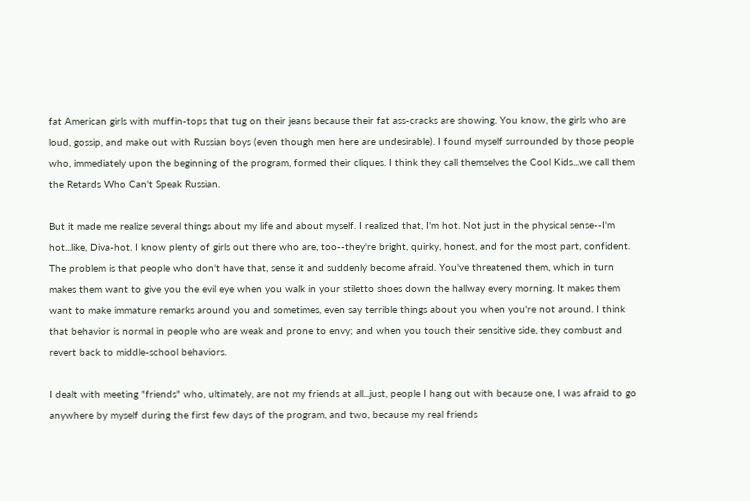fat American girls with muffin-tops that tug on their jeans because their fat ass-cracks are showing. You know, the girls who are loud, gossip, and make out with Russian boys (even though men here are undesirable). I found myself surrounded by those people who, immediately upon the beginning of the program, formed their cliques. I think they call themselves the Cool Kids...we call them the Retards Who Can't Speak Russian.

But it made me realize several things about my life and about myself. I realized that, I'm hot. Not just in the physical sense--I'm hot...like, Diva-hot. I know plenty of girls out there who are, too--they're bright, quirky, honest, and for the most part, confident. The problem is that people who don't have that, sense it and suddenly become afraid. You've threatened them, which in turn makes them want to give you the evil eye when you walk in your stiletto shoes down the hallway every morning. It makes them want to make immature remarks around you and sometimes, even say terrible things about you when you're not around. I think that behavior is normal in people who are weak and prone to envy; and when you touch their sensitive side, they combust and revert back to middle-school behaviors.

I dealt with meeting "friends" who, ultimately, are not my friends at all...just, people I hang out with because one, I was afraid to go anywhere by myself during the first few days of the program, and two, because my real friends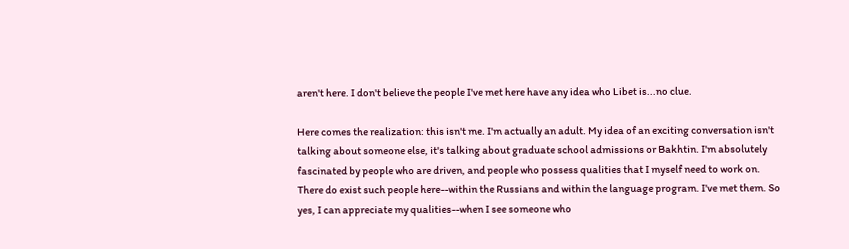aren't here. I don't believe the people I've met here have any idea who Libet is...no clue.

Here comes the realization: this isn't me. I'm actually an adult. My idea of an exciting conversation isn't talking about someone else, it's talking about graduate school admissions or Bakhtin. I'm absolutely fascinated by people who are driven, and people who possess qualities that I myself need to work on. There do exist such people here--within the Russians and within the language program. I've met them. So yes, I can appreciate my qualities--when I see someone who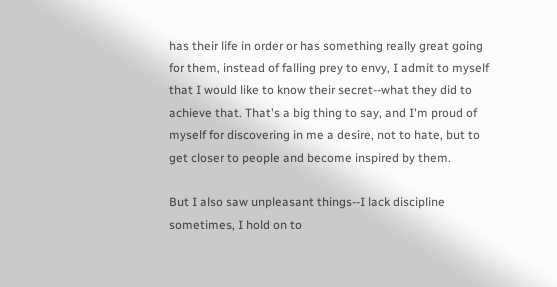has their life in order or has something really great going for them, instead of falling prey to envy, I admit to myself that I would like to know their secret--what they did to achieve that. That's a big thing to say, and I'm proud of myself for discovering in me a desire, not to hate, but to get closer to people and become inspired by them.

But I also saw unpleasant things--I lack discipline sometimes, I hold on to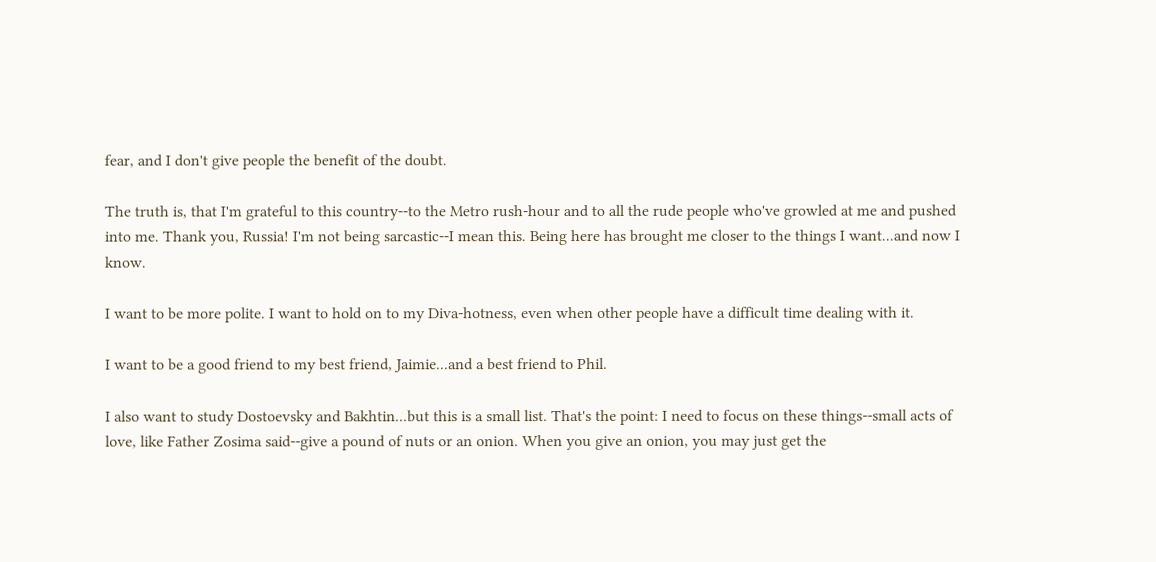fear, and I don't give people the benefit of the doubt.

The truth is, that I'm grateful to this country--to the Metro rush-hour and to all the rude people who've growled at me and pushed into me. Thank you, Russia! I'm not being sarcastic--I mean this. Being here has brought me closer to the things I want...and now I know.

I want to be more polite. I want to hold on to my Diva-hotness, even when other people have a difficult time dealing with it.

I want to be a good friend to my best friend, Jaimie...and a best friend to Phil.

I also want to study Dostoevsky and Bakhtin...but this is a small list. That's the point: I need to focus on these things--small acts of love, like Father Zosima said--give a pound of nuts or an onion. When you give an onion, you may just get the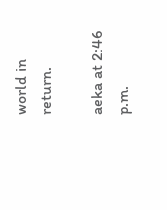world in return.

aeka at 2:46 p.m.